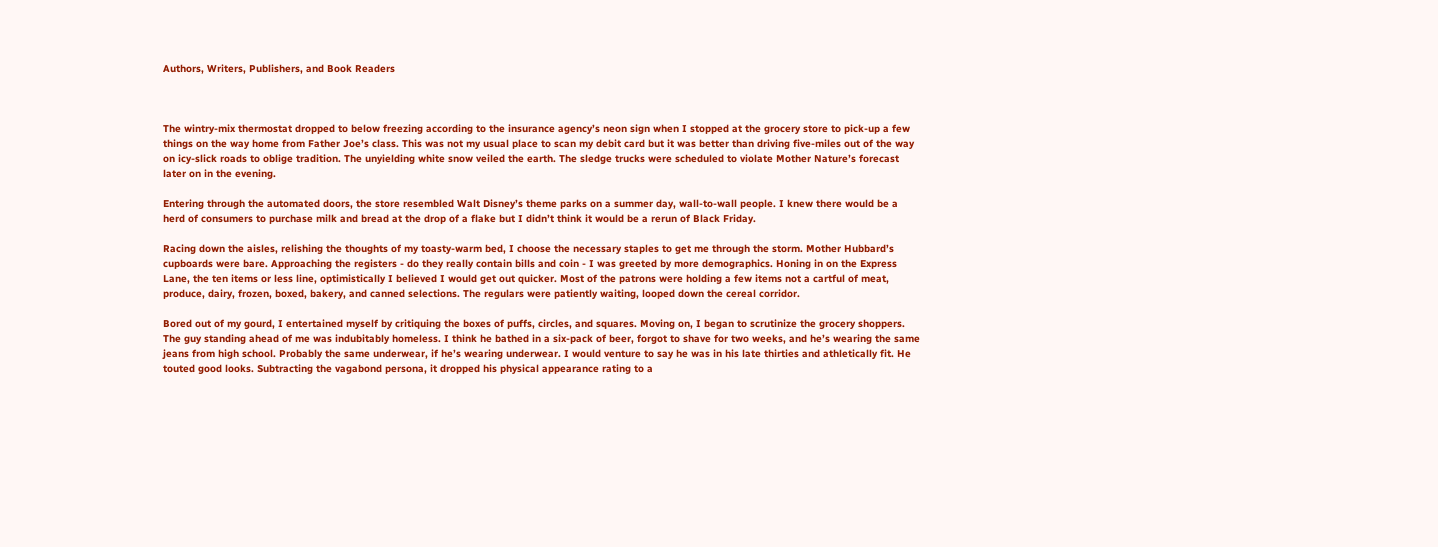Authors, Writers, Publishers, and Book Readers



The wintry-mix thermostat dropped to below freezing according to the insurance agency’s neon sign when I stopped at the grocery store to pick-up a few things on the way home from Father Joe’s class. This was not my usual place to scan my debit card but it was better than driving five-miles out of the way on icy-slick roads to oblige tradition. The unyielding white snow veiled the earth. The sledge trucks were scheduled to violate Mother Nature’s forecast later on in the evening.

Entering through the automated doors, the store resembled Walt Disney’s theme parks on a summer day, wall-to-wall people. I knew there would be a herd of consumers to purchase milk and bread at the drop of a flake but I didn’t think it would be a rerun of Black Friday.

Racing down the aisles, relishing the thoughts of my toasty-warm bed, I choose the necessary staples to get me through the storm. Mother Hubbard’s cupboards were bare. Approaching the registers - do they really contain bills and coin - I was greeted by more demographics. Honing in on the Express Lane, the ten items or less line, optimistically I believed I would get out quicker. Most of the patrons were holding a few items not a cartful of meat, produce, dairy, frozen, boxed, bakery, and canned selections. The regulars were patiently waiting, looped down the cereal corridor.

Bored out of my gourd, I entertained myself by critiquing the boxes of puffs, circles, and squares. Moving on, I began to scrutinize the grocery shoppers. The guy standing ahead of me was indubitably homeless. I think he bathed in a six-pack of beer, forgot to shave for two weeks, and he’s wearing the same jeans from high school. Probably the same underwear, if he’s wearing underwear. I would venture to say he was in his late thirties and athletically fit. He touted good looks. Subtracting the vagabond persona, it dropped his physical appearance rating to a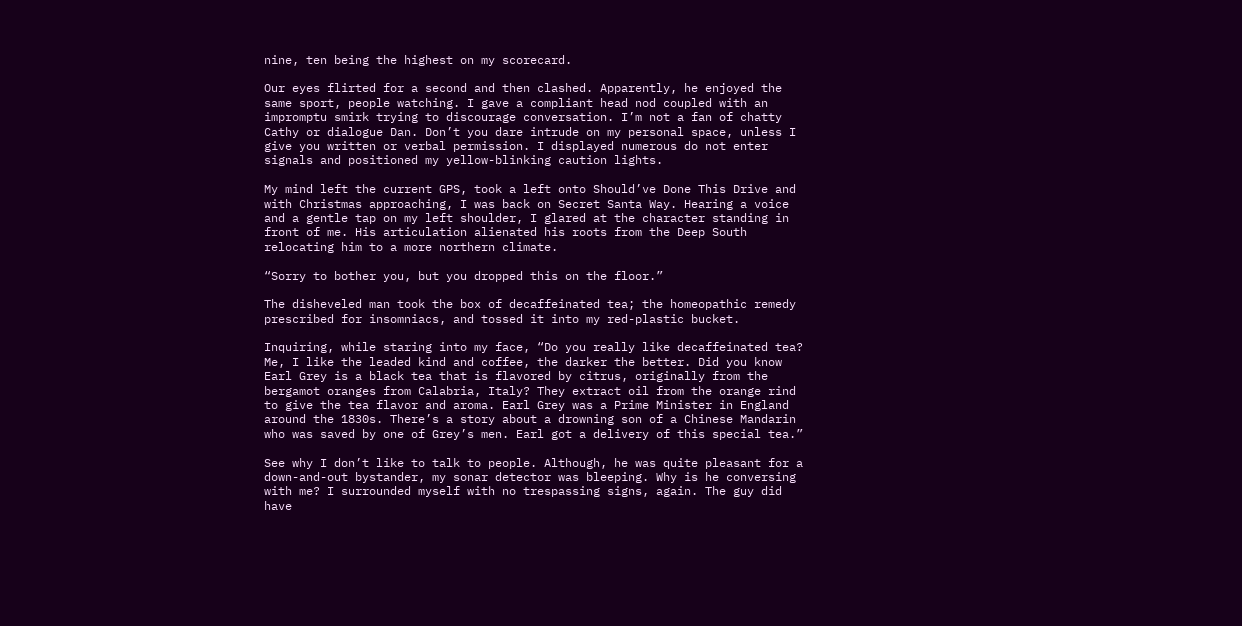nine, ten being the highest on my scorecard.

Our eyes flirted for a second and then clashed. Apparently, he enjoyed the same sport, people watching. I gave a compliant head nod coupled with an impromptu smirk trying to discourage conversation. I’m not a fan of chatty Cathy or dialogue Dan. Don’t you dare intrude on my personal space, unless I give you written or verbal permission. I displayed numerous do not enter signals and positioned my yellow-blinking caution lights.

My mind left the current GPS, took a left onto Should’ve Done This Drive and with Christmas approaching, I was back on Secret Santa Way. Hearing a voice and a gentle tap on my left shoulder, I glared at the character standing in front of me. His articulation alienated his roots from the Deep South relocating him to a more northern climate.

“Sorry to bother you, but you dropped this on the floor.”

The disheveled man took the box of decaffeinated tea; the homeopathic remedy prescribed for insomniacs, and tossed it into my red-plastic bucket.

Inquiring, while staring into my face, “Do you really like decaffeinated tea? Me, I like the leaded kind and coffee, the darker the better. Did you know Earl Grey is a black tea that is flavored by citrus, originally from the bergamot oranges from Calabria, Italy? They extract oil from the orange rind to give the tea flavor and aroma. Earl Grey was a Prime Minister in England around the 1830s. There’s a story about a drowning son of a Chinese Mandarin who was saved by one of Grey’s men. Earl got a delivery of this special tea.”

See why I don’t like to talk to people. Although, he was quite pleasant for a down-and-out bystander, my sonar detector was bleeping. Why is he conversing with me? I surrounded myself with no trespassing signs, again. The guy did have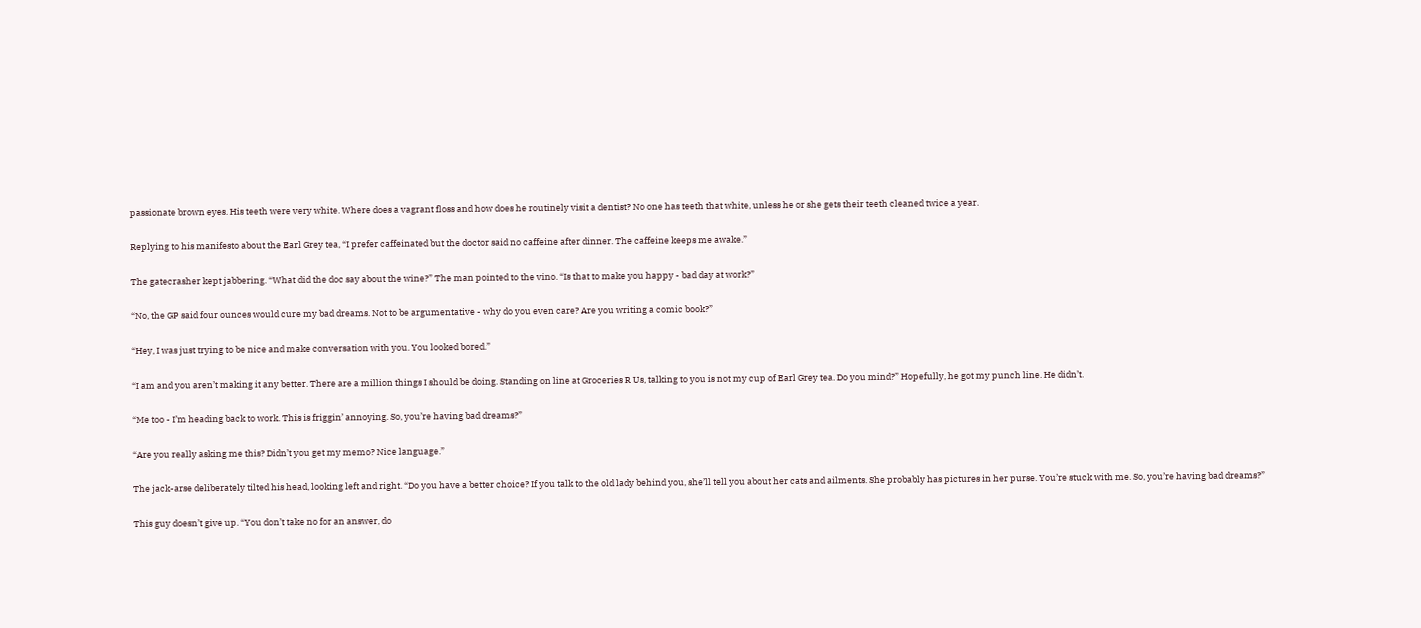passionate brown eyes. His teeth were very white. Where does a vagrant floss and how does he routinely visit a dentist? No one has teeth that white, unless he or she gets their teeth cleaned twice a year.

Replying to his manifesto about the Earl Grey tea, “I prefer caffeinated but the doctor said no caffeine after dinner. The caffeine keeps me awake.”

The gatecrasher kept jabbering. “What did the doc say about the wine?” The man pointed to the vino. “Is that to make you happy - bad day at work?”

“No, the GP said four ounces would cure my bad dreams. Not to be argumentative - why do you even care? Are you writing a comic book?”

“Hey, I was just trying to be nice and make conversation with you. You looked bored.”

“I am and you aren’t making it any better. There are a million things I should be doing. Standing on line at Groceries R Us, talking to you is not my cup of Earl Grey tea. Do you mind?” Hopefully, he got my punch line. He didn’t.

“Me too - I’m heading back to work. This is friggin’ annoying. So, you’re having bad dreams?”

“Are you really asking me this? Didn’t you get my memo? Nice language.”

The jack-arse deliberately tilted his head, looking left and right. “Do you have a better choice? If you talk to the old lady behind you, she’ll tell you about her cats and ailments. She probably has pictures in her purse. You’re stuck with me. So, you’re having bad dreams?”

This guy doesn’t give up. “You don’t take no for an answer, do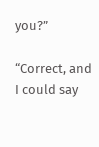you?”

“Correct, and I could say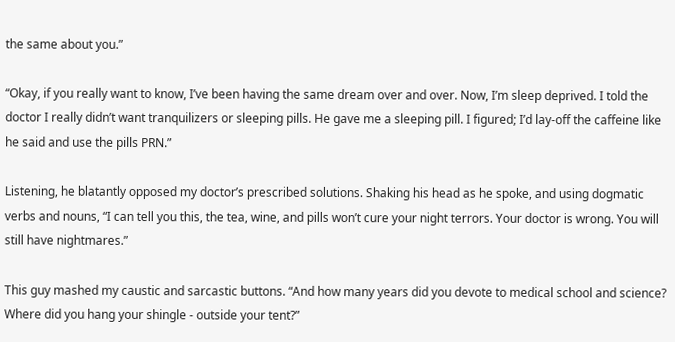the same about you.”

“Okay, if you really want to know, I’ve been having the same dream over and over. Now, I’m sleep deprived. I told the doctor I really didn’t want tranquilizers or sleeping pills. He gave me a sleeping pill. I figured; I’d lay-off the caffeine like he said and use the pills PRN.”

Listening, he blatantly opposed my doctor’s prescribed solutions. Shaking his head as he spoke, and using dogmatic verbs and nouns, “I can tell you this, the tea, wine, and pills won’t cure your night terrors. Your doctor is wrong. You will still have nightmares.”

This guy mashed my caustic and sarcastic buttons. “And how many years did you devote to medical school and science? Where did you hang your shingle - outside your tent?”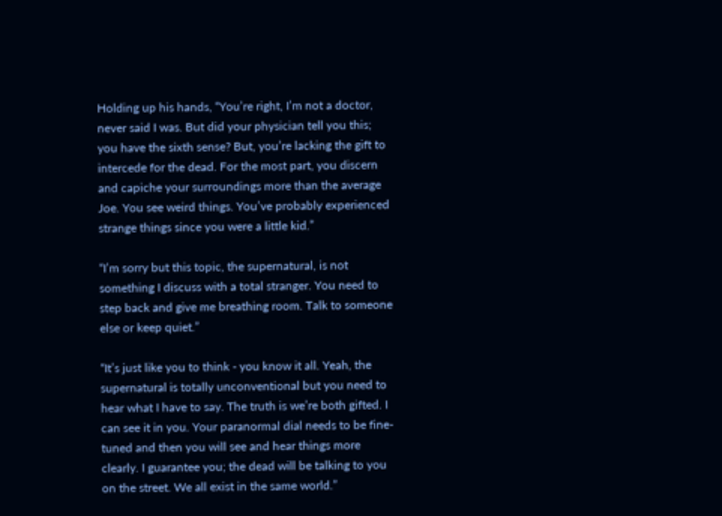Holding up his hands, “You’re right, I’m not a doctor, never said I was. But did your physician tell you this; you have the sixth sense? But, you’re lacking the gift to intercede for the dead. For the most part, you discern and capiche your surroundings more than the average Joe. You see weird things. You’ve probably experienced strange things since you were a little kid.”

“I’m sorry but this topic, the supernatural, is not something I discuss with a total stranger. You need to step back and give me breathing room. Talk to someone else or keep quiet.”

“It’s just like you to think - you know it all. Yeah, the supernatural is totally unconventional but you need to hear what I have to say. The truth is we’re both gifted. I can see it in you. Your paranormal dial needs to be fine-tuned and then you will see and hear things more clearly. I guarantee you; the dead will be talking to you on the street. We all exist in the same world.”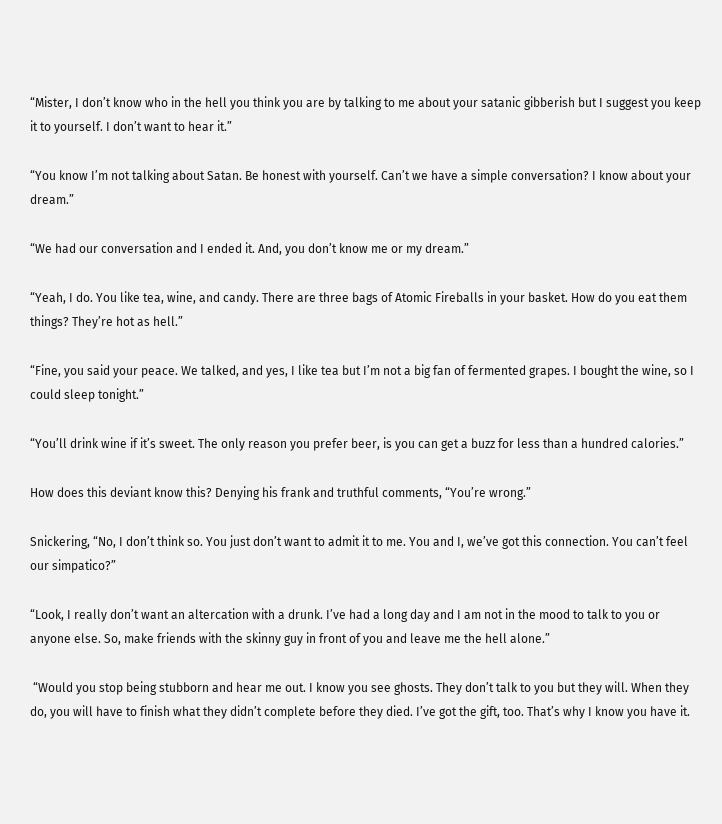“Mister, I don’t know who in the hell you think you are by talking to me about your satanic gibberish but I suggest you keep it to yourself. I don’t want to hear it.”

“You know I’m not talking about Satan. Be honest with yourself. Can’t we have a simple conversation? I know about your dream.”

“We had our conversation and I ended it. And, you don’t know me or my dream.”

“Yeah, I do. You like tea, wine, and candy. There are three bags of Atomic Fireballs in your basket. How do you eat them things? They’re hot as hell.”

“Fine, you said your peace. We talked, and yes, I like tea but I’m not a big fan of fermented grapes. I bought the wine, so I could sleep tonight.”

“You’ll drink wine if it’s sweet. The only reason you prefer beer, is you can get a buzz for less than a hundred calories.”

How does this deviant know this? Denying his frank and truthful comments, “You’re wrong.”

Snickering, “No, I don’t think so. You just don’t want to admit it to me. You and I, we’ve got this connection. You can’t feel our simpatico?”

“Look, I really don’t want an altercation with a drunk. I’ve had a long day and I am not in the mood to talk to you or anyone else. So, make friends with the skinny guy in front of you and leave me the hell alone.”

 “Would you stop being stubborn and hear me out. I know you see ghosts. They don’t talk to you but they will. When they do, you will have to finish what they didn’t complete before they died. I’ve got the gift, too. That’s why I know you have it.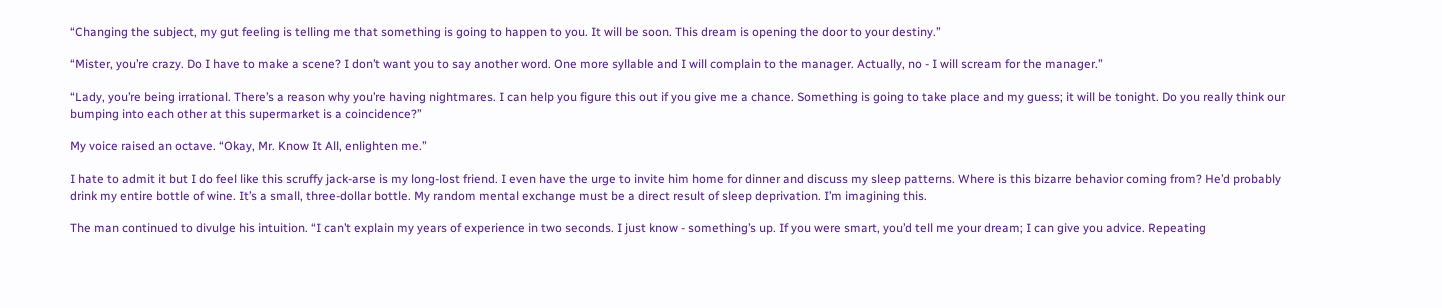“Changing the subject, my gut feeling is telling me that something is going to happen to you. It will be soon. This dream is opening the door to your destiny.”

“Mister, you’re crazy. Do I have to make a scene? I don’t want you to say another word. One more syllable and I will complain to the manager. Actually, no - I will scream for the manager.”

“Lady, you’re being irrational. There’s a reason why you’re having nightmares. I can help you figure this out if you give me a chance. Something is going to take place and my guess; it will be tonight. Do you really think our bumping into each other at this supermarket is a coincidence?”

My voice raised an octave. “Okay, Mr. Know It All, enlighten me.”

I hate to admit it but I do feel like this scruffy jack-arse is my long-lost friend. I even have the urge to invite him home for dinner and discuss my sleep patterns. Where is this bizarre behavior coming from? He’d probably drink my entire bottle of wine. It’s a small, three-dollar bottle. My random mental exchange must be a direct result of sleep deprivation. I’m imagining this.

The man continued to divulge his intuition. “I can’t explain my years of experience in two seconds. I just know - something’s up. If you were smart, you’d tell me your dream; I can give you advice. Repeating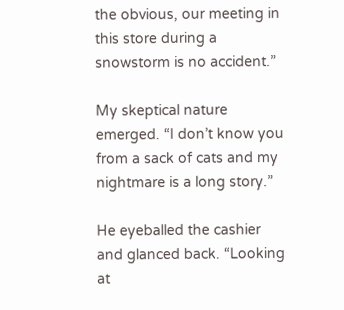the obvious, our meeting in this store during a snowstorm is no accident.”

My skeptical nature emerged. “I don’t know you from a sack of cats and my nightmare is a long story.”

He eyeballed the cashier and glanced back. “Looking at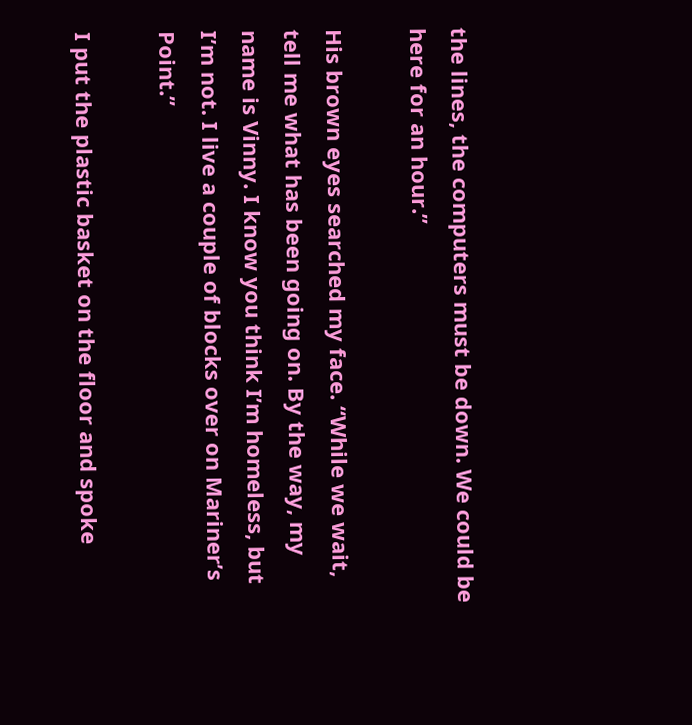the lines, the computers must be down. We could be here for an hour.”

His brown eyes searched my face. “While we wait, tell me what has been going on. By the way, my name is Vinny. I know you think I’m homeless, but I’m not. I live a couple of blocks over on Mariner’s Point.”

I put the plastic basket on the floor and spoke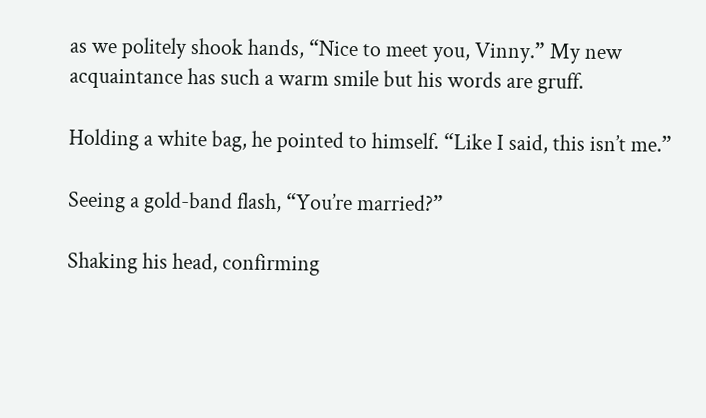as we politely shook hands, “Nice to meet you, Vinny.” My new acquaintance has such a warm smile but his words are gruff.

Holding a white bag, he pointed to himself. “Like I said, this isn’t me.”

Seeing a gold-band flash, “You’re married?”

Shaking his head, confirming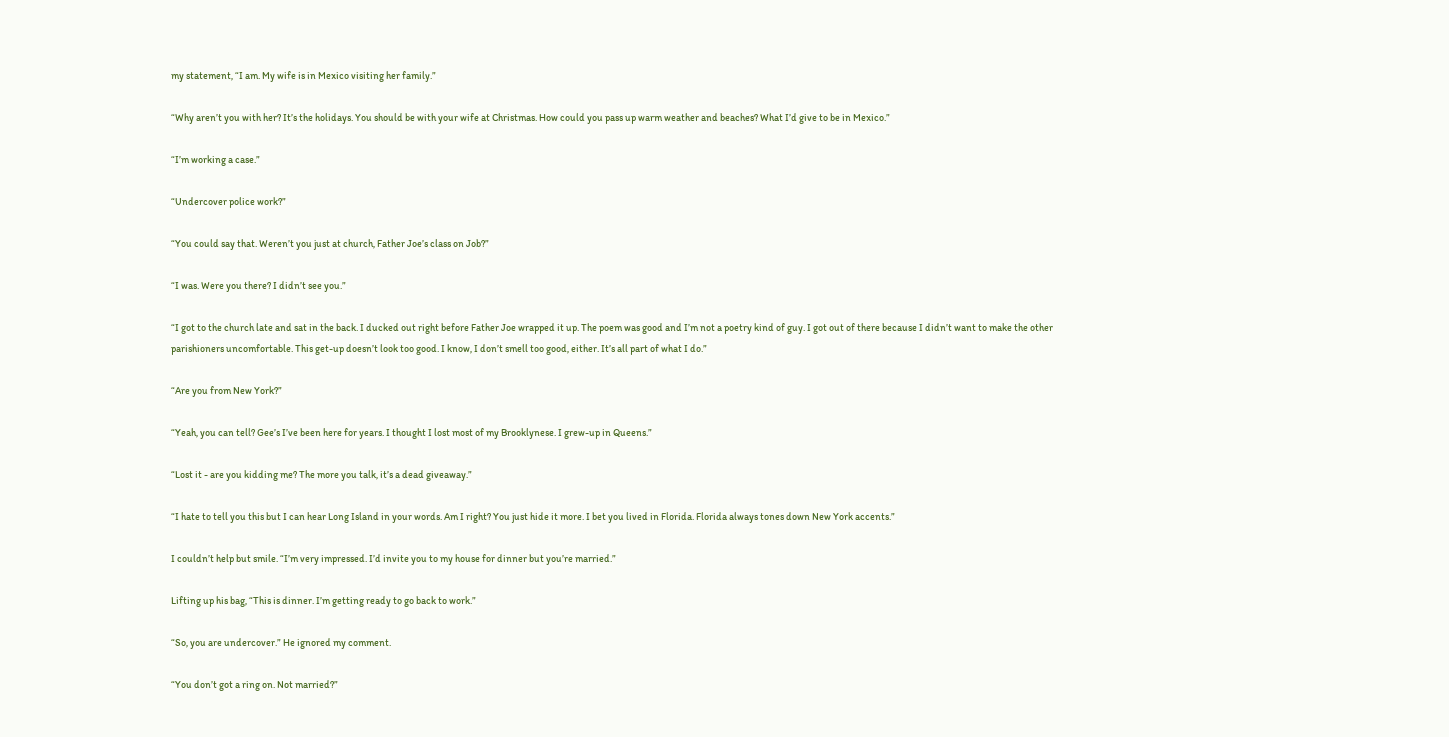my statement, “I am. My wife is in Mexico visiting her family.”

“Why aren’t you with her? It’s the holidays. You should be with your wife at Christmas. How could you pass up warm weather and beaches? What I’d give to be in Mexico.”

“I’m working a case.”

“Undercover police work?”

“You could say that. Weren’t you just at church, Father Joe’s class on Job?”

“I was. Were you there? I didn’t see you.”

“I got to the church late and sat in the back. I ducked out right before Father Joe wrapped it up. The poem was good and I’m not a poetry kind of guy. I got out of there because I didn’t want to make the other parishioners uncomfortable. This get-up doesn’t look too good. I know, I don’t smell too good, either. It’s all part of what I do.”

“Are you from New York?”

“Yeah, you can tell? Gee’s I’ve been here for years. I thought I lost most of my Brooklynese. I grew-up in Queens.”

“Lost it - are you kidding me? The more you talk, it’s a dead giveaway.”

“I hate to tell you this but I can hear Long Island in your words. Am I right? You just hide it more. I bet you lived in Florida. Florida always tones down New York accents.”

I couldn’t help but smile. “I’m very impressed. I’d invite you to my house for dinner but you’re married.”

Lifting up his bag, “This is dinner. I’m getting ready to go back to work.”

“So, you are undercover.” He ignored my comment.

“You don’t got a ring on. Not married?”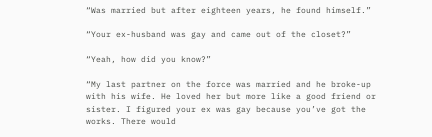“Was married but after eighteen years, he found himself.”

“Your ex-husband was gay and came out of the closet?”

“Yeah, how did you know?”

“My last partner on the force was married and he broke-up with his wife. He loved her but more like a good friend or sister. I figured your ex was gay because you’ve got the works. There would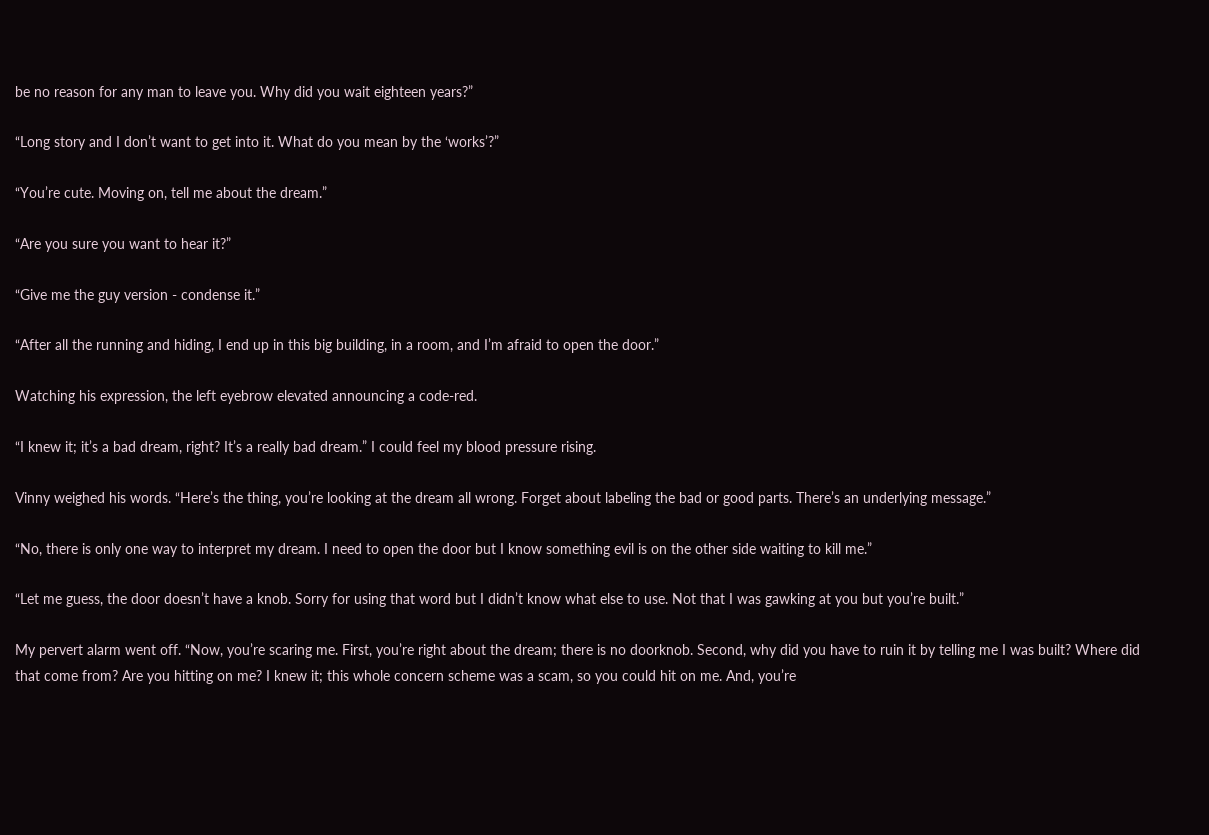be no reason for any man to leave you. Why did you wait eighteen years?”

“Long story and I don’t want to get into it. What do you mean by the ‘works’?”

“You’re cute. Moving on, tell me about the dream.”

“Are you sure you want to hear it?”

“Give me the guy version - condense it.”

“After all the running and hiding, I end up in this big building, in a room, and I’m afraid to open the door.”

Watching his expression, the left eyebrow elevated announcing a code-red.

“I knew it; it’s a bad dream, right? It’s a really bad dream.” I could feel my blood pressure rising.

Vinny weighed his words. “Here’s the thing, you’re looking at the dream all wrong. Forget about labeling the bad or good parts. There’s an underlying message.”

“No, there is only one way to interpret my dream. I need to open the door but I know something evil is on the other side waiting to kill me.”

“Let me guess, the door doesn’t have a knob. Sorry for using that word but I didn’t know what else to use. Not that I was gawking at you but you’re built.”

My pervert alarm went off. “Now, you’re scaring me. First, you’re right about the dream; there is no doorknob. Second, why did you have to ruin it by telling me I was built? Where did that come from? Are you hitting on me? I knew it; this whole concern scheme was a scam, so you could hit on me. And, you’re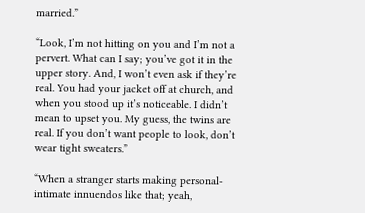married.”

“Look, I’m not hitting on you and I’m not a pervert. What can I say; you’ve got it in the upper story. And, I won’t even ask if they’re real. You had your jacket off at church, and when you stood up it’s noticeable. I didn’t mean to upset you. My guess, the twins are real. If you don’t want people to look, don’t wear tight sweaters.”

“When a stranger starts making personal-intimate innuendos like that; yeah,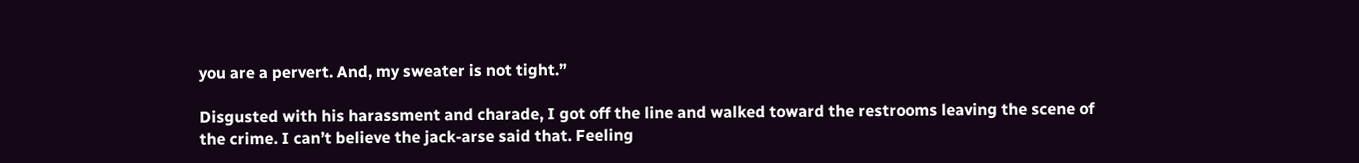you are a pervert. And, my sweater is not tight.”

Disgusted with his harassment and charade, I got off the line and walked toward the restrooms leaving the scene of the crime. I can’t believe the jack-arse said that. Feeling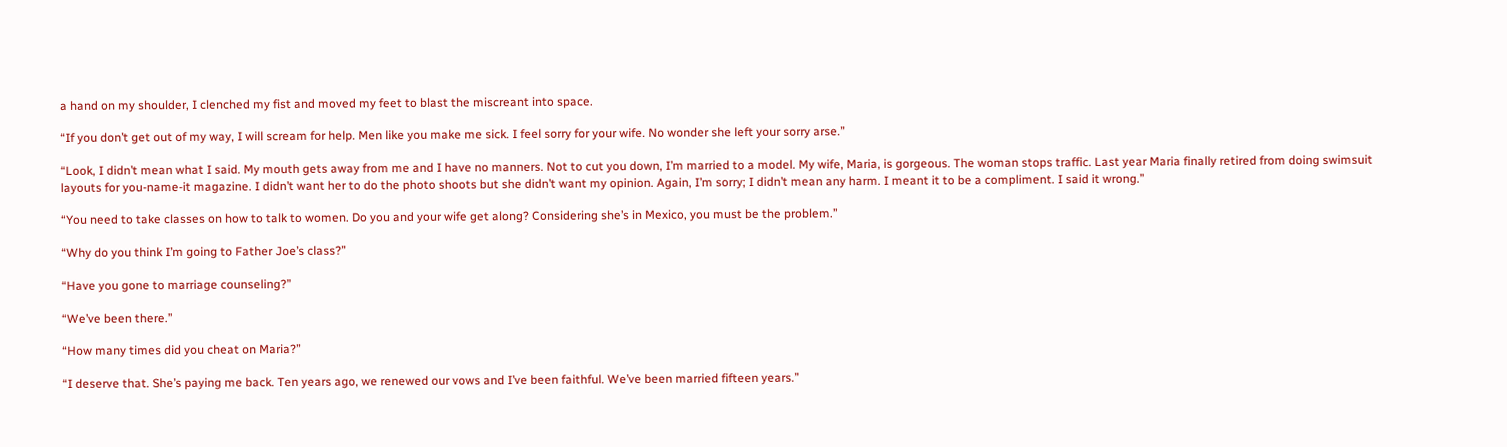a hand on my shoulder, I clenched my fist and moved my feet to blast the miscreant into space.

“If you don’t get out of my way, I will scream for help. Men like you make me sick. I feel sorry for your wife. No wonder she left your sorry arse.”

“Look, I didn’t mean what I said. My mouth gets away from me and I have no manners. Not to cut you down, I’m married to a model. My wife, Maria, is gorgeous. The woman stops traffic. Last year Maria finally retired from doing swimsuit layouts for you-name-it magazine. I didn’t want her to do the photo shoots but she didn’t want my opinion. Again, I’m sorry; I didn’t mean any harm. I meant it to be a compliment. I said it wrong.”

“You need to take classes on how to talk to women. Do you and your wife get along? Considering she’s in Mexico, you must be the problem.”

“Why do you think I’m going to Father Joe’s class?”

“Have you gone to marriage counseling?”

“We’ve been there.”

“How many times did you cheat on Maria?”

“I deserve that. She’s paying me back. Ten years ago, we renewed our vows and I’ve been faithful. We’ve been married fifteen years.”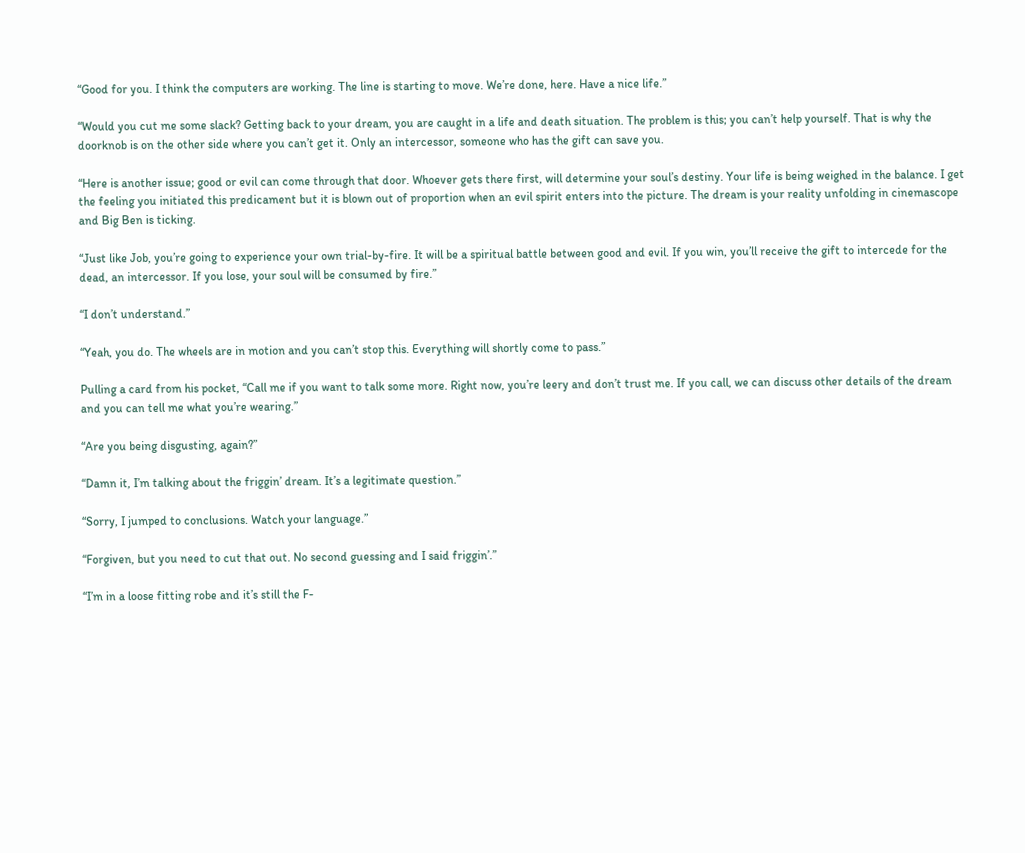“Good for you. I think the computers are working. The line is starting to move. We’re done, here. Have a nice life.”

“Would you cut me some slack? Getting back to your dream, you are caught in a life and death situation. The problem is this; you can’t help yourself. That is why the doorknob is on the other side where you can’t get it. Only an intercessor, someone who has the gift can save you.

“Here is another issue; good or evil can come through that door. Whoever gets there first, will determine your soul’s destiny. Your life is being weighed in the balance. I get the feeling you initiated this predicament but it is blown out of proportion when an evil spirit enters into the picture. The dream is your reality unfolding in cinemascope and Big Ben is ticking.

“Just like Job, you’re going to experience your own trial-by-fire. It will be a spiritual battle between good and evil. If you win, you’ll receive the gift to intercede for the dead, an intercessor. If you lose, your soul will be consumed by fire.”

“I don’t understand.”

“Yeah, you do. The wheels are in motion and you can’t stop this. Everything will shortly come to pass.”

Pulling a card from his pocket, “Call me if you want to talk some more. Right now, you’re leery and don’t trust me. If you call, we can discuss other details of the dream and you can tell me what you’re wearing.”

“Are you being disgusting, again?”

“Damn it, I’m talking about the friggin’ dream. It’s a legitimate question.”

“Sorry, I jumped to conclusions. Watch your language.”

“Forgiven, but you need to cut that out. No second guessing and I said friggin’.”

“I’m in a loose fitting robe and it’s still the F-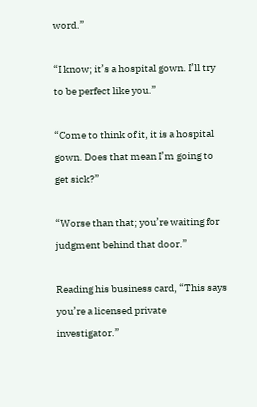word.”

“I know; it’s a hospital gown. I’ll try to be perfect like you.”

“Come to think of it, it is a hospital gown. Does that mean I’m going to get sick?”

“Worse than that; you’re waiting for judgment behind that door.”

Reading his business card, “This says you’re a licensed private investigator.”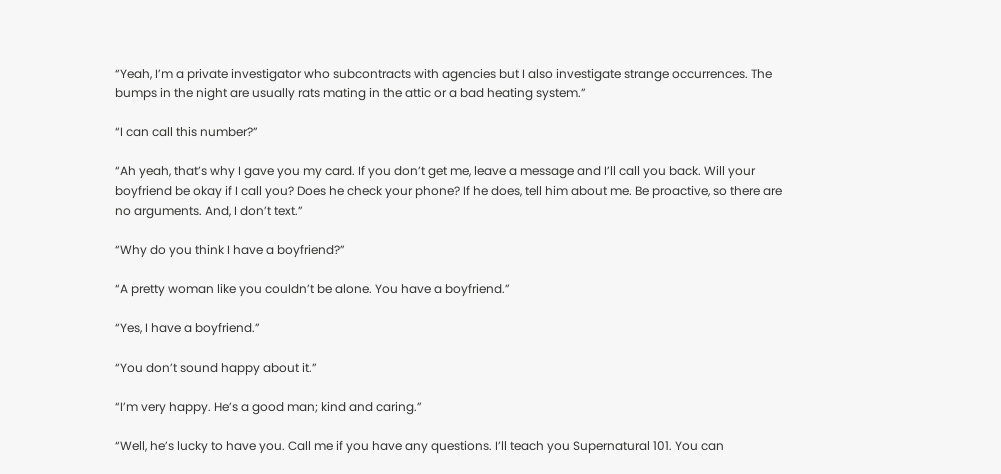“Yeah, I’m a private investigator who subcontracts with agencies but I also investigate strange occurrences. The bumps in the night are usually rats mating in the attic or a bad heating system.”

“I can call this number?”

“Ah yeah, that’s why I gave you my card. If you don’t get me, leave a message and I’ll call you back. Will your boyfriend be okay if I call you? Does he check your phone? If he does, tell him about me. Be proactive, so there are no arguments. And, I don’t text.”

“Why do you think I have a boyfriend?”

“A pretty woman like you couldn’t be alone. You have a boyfriend.”

“Yes, I have a boyfriend.”

“You don’t sound happy about it.”

“I’m very happy. He’s a good man; kind and caring.”

“Well, he’s lucky to have you. Call me if you have any questions. I’ll teach you Supernatural 101. You can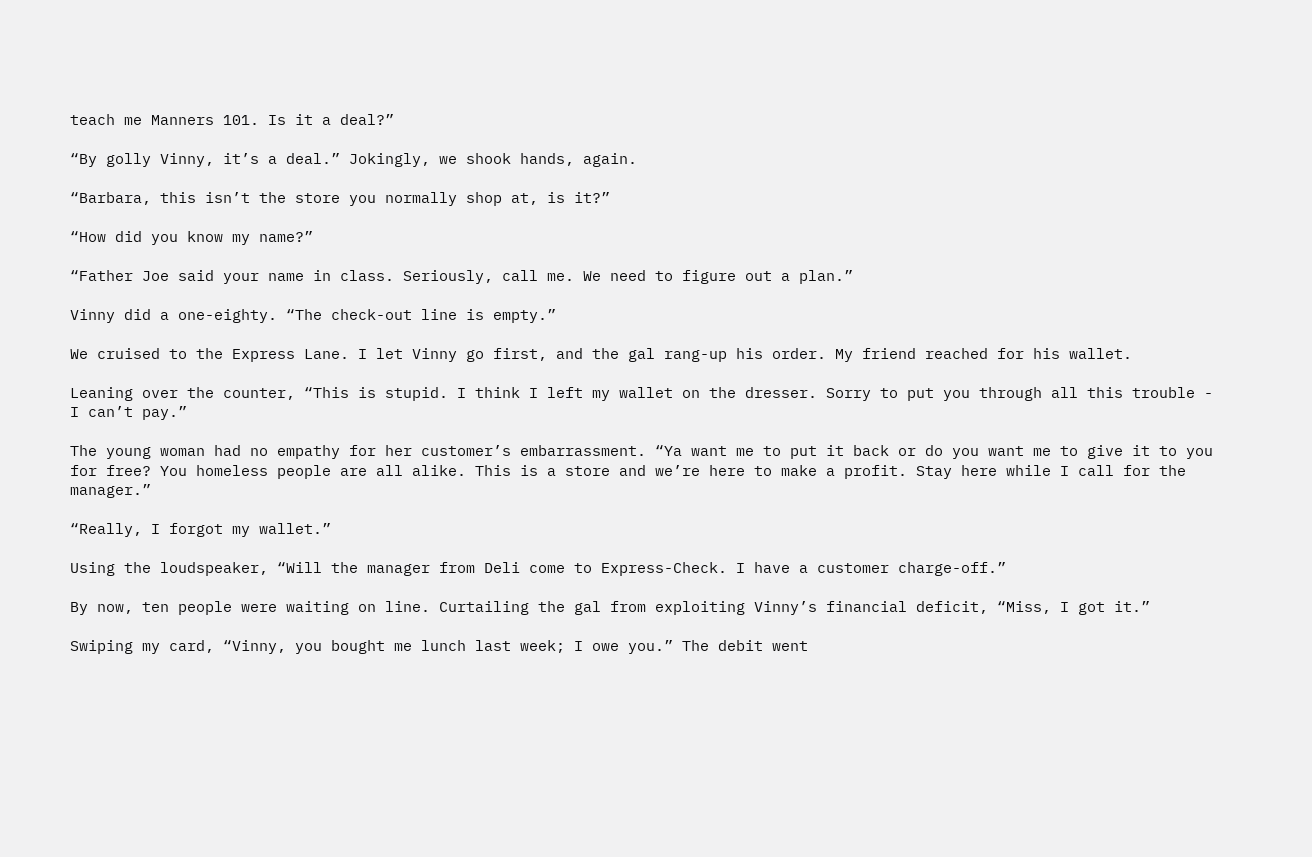teach me Manners 101. Is it a deal?”

“By golly Vinny, it’s a deal.” Jokingly, we shook hands, again.

“Barbara, this isn’t the store you normally shop at, is it?”

“How did you know my name?”

“Father Joe said your name in class. Seriously, call me. We need to figure out a plan.”

Vinny did a one-eighty. “The check-out line is empty.”

We cruised to the Express Lane. I let Vinny go first, and the gal rang-up his order. My friend reached for his wallet.

Leaning over the counter, “This is stupid. I think I left my wallet on the dresser. Sorry to put you through all this trouble - I can’t pay.”

The young woman had no empathy for her customer’s embarrassment. “Ya want me to put it back or do you want me to give it to you for free? You homeless people are all alike. This is a store and we’re here to make a profit. Stay here while I call for the manager.”

“Really, I forgot my wallet.”

Using the loudspeaker, “Will the manager from Deli come to Express-Check. I have a customer charge-off.”

By now, ten people were waiting on line. Curtailing the gal from exploiting Vinny’s financial deficit, “Miss, I got it.”

Swiping my card, “Vinny, you bought me lunch last week; I owe you.” The debit went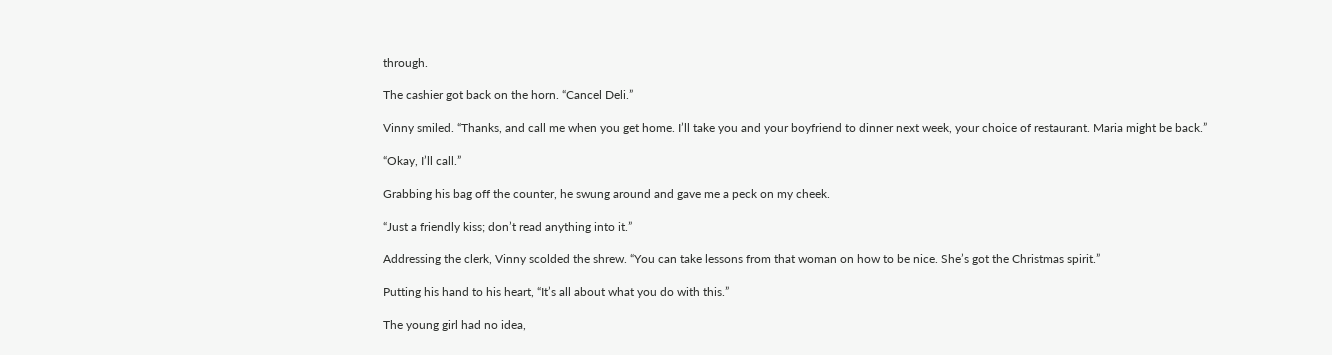through.

The cashier got back on the horn. “Cancel Deli.”

Vinny smiled. “Thanks, and call me when you get home. I’ll take you and your boyfriend to dinner next week, your choice of restaurant. Maria might be back.”

“Okay, I’ll call.”

Grabbing his bag off the counter, he swung around and gave me a peck on my cheek.

“Just a friendly kiss; don’t read anything into it.”

Addressing the clerk, Vinny scolded the shrew. “You can take lessons from that woman on how to be nice. She’s got the Christmas spirit.”

Putting his hand to his heart, “It’s all about what you do with this.”

The young girl had no idea,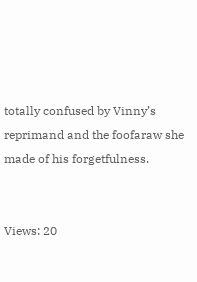totally confused by Vinny’s reprimand and the foofaraw she made of his forgetfulness.


Views: 20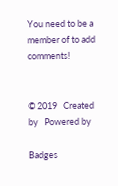You need to be a member of to add comments!


© 2019   Created by   Powered by

Badges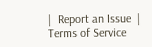|  Report an Issue  |  Terms of Service